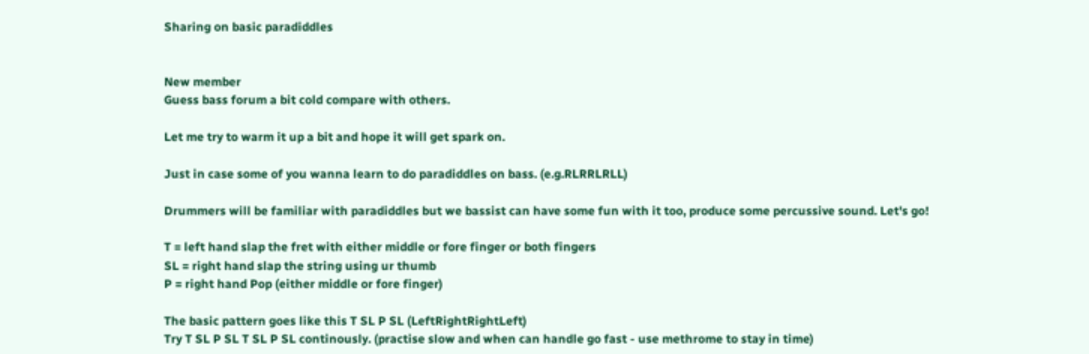Sharing on basic paradiddles


New member
Guess bass forum a bit cold compare with others.

Let me try to warm it up a bit and hope it will get spark on.

Just in case some of you wanna learn to do paradiddles on bass. (e.g.RLRRLRLL)

Drummers will be familiar with paradiddles but we bassist can have some fun with it too, produce some percussive sound. Let's go!

T = left hand slap the fret with either middle or fore finger or both fingers
SL = right hand slap the string using ur thumb
P = right hand Pop (either middle or fore finger)

The basic pattern goes like this T SL P SL (LeftRightRightLeft)
Try T SL P SL T SL P SL continously. (practise slow and when can handle go fast - use methrome to stay in time)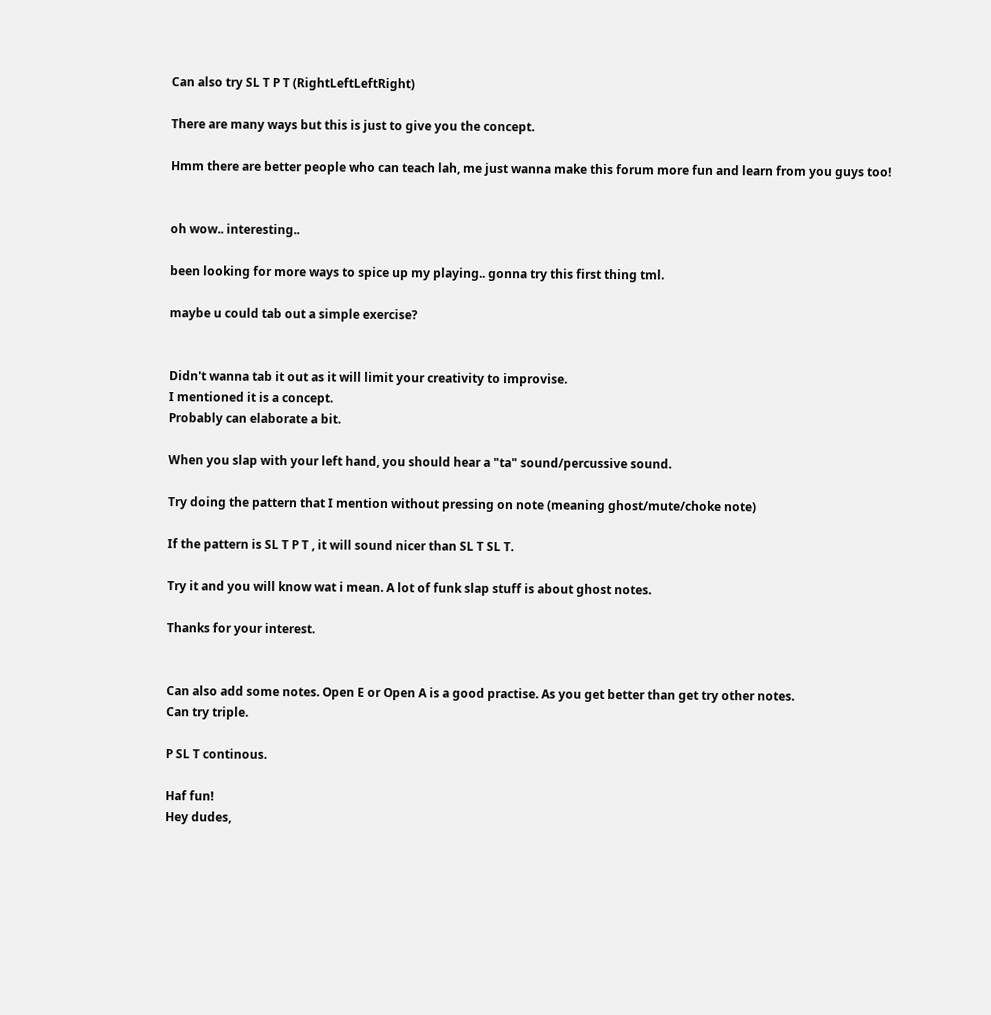Can also try SL T P T (RightLeftLeftRight)

There are many ways but this is just to give you the concept.

Hmm there are better people who can teach lah, me just wanna make this forum more fun and learn from you guys too!


oh wow.. interesting..

been looking for more ways to spice up my playing.. gonna try this first thing tml.

maybe u could tab out a simple exercise?


Didn't wanna tab it out as it will limit your creativity to improvise.
I mentioned it is a concept.
Probably can elaborate a bit.

When you slap with your left hand, you should hear a "ta" sound/percussive sound.

Try doing the pattern that I mention without pressing on note (meaning ghost/mute/choke note)

If the pattern is SL T P T , it will sound nicer than SL T SL T.

Try it and you will know wat i mean. A lot of funk slap stuff is about ghost notes.

Thanks for your interest.


Can also add some notes. Open E or Open A is a good practise. As you get better than get try other notes.
Can try triple.

P SL T continous.

Haf fun!
Hey dudes,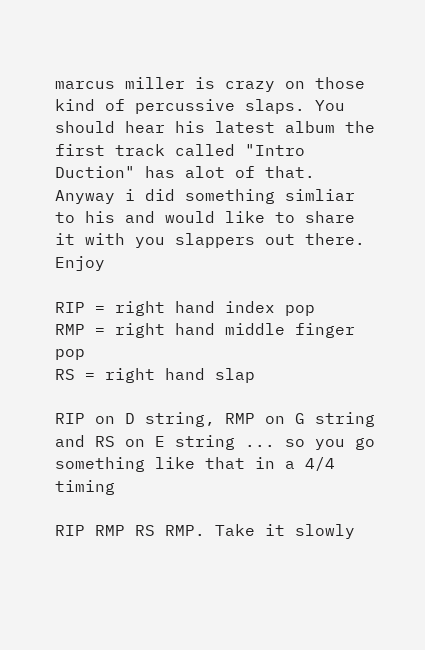marcus miller is crazy on those kind of percussive slaps. You should hear his latest album the first track called "Intro Duction" has alot of that. Anyway i did something simliar to his and would like to share it with you slappers out there. Enjoy

RIP = right hand index pop
RMP = right hand middle finger pop
RS = right hand slap

RIP on D string, RMP on G string and RS on E string ... so you go something like that in a 4/4 timing

RIP RMP RS RMP. Take it slowly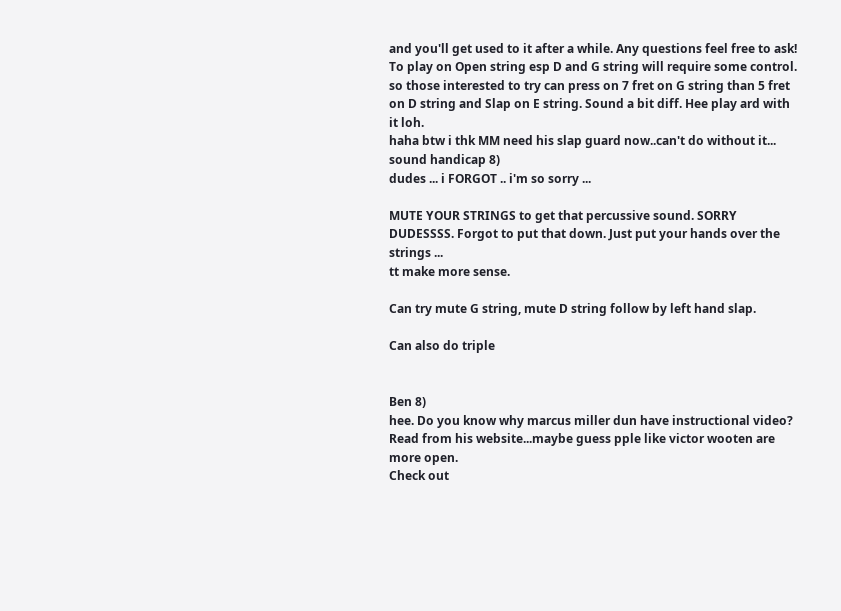and you'll get used to it after a while. Any questions feel free to ask!
To play on Open string esp D and G string will require some control.
so those interested to try can press on 7 fret on G string than 5 fret on D string and Slap on E string. Sound a bit diff. Hee play ard with it loh.
haha btw i thk MM need his slap guard now..can't do without it...
sound handicap 8)
dudes ... i FORGOT .. i'm so sorry ...

MUTE YOUR STRINGS to get that percussive sound. SORRY DUDESSSS. Forgot to put that down. Just put your hands over the strings ...
tt make more sense.

Can try mute G string, mute D string follow by left hand slap.

Can also do triple


Ben 8)
hee. Do you know why marcus miller dun have instructional video? Read from his website...maybe guess pple like victor wooten are more open.
Check out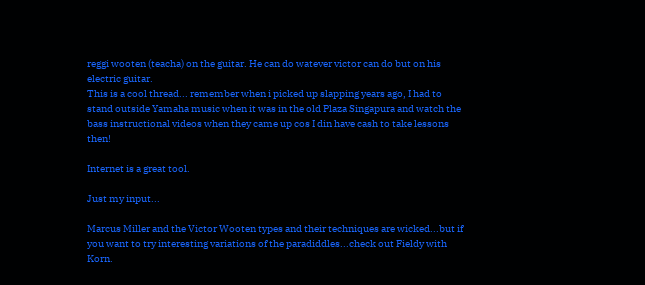reggi wooten (teacha) on the guitar. He can do watever victor can do but on his electric guitar.
This is a cool thread... remember when i picked up slapping years ago, I had to stand outside Yamaha music when it was in the old Plaza Singapura and watch the bass instructional videos when they came up cos I din have cash to take lessons then!

Internet is a great tool.

Just my input...

Marcus Miller and the Victor Wooten types and their techniques are wicked...but if you want to try interesting variations of the paradiddles...check out Fieldy with Korn.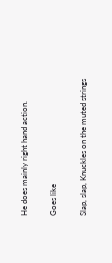He does mainly right hand action.

Goes like

Slap, slap, Knuckles on the muted strings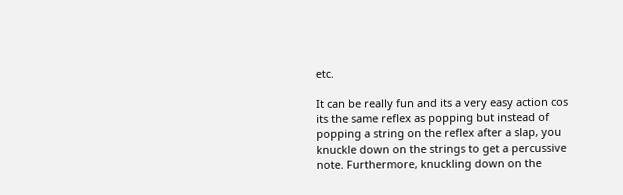etc.

It can be really fun and its a very easy action cos its the same reflex as popping but instead of popping a string on the reflex after a slap, you knuckle down on the strings to get a percussive note. Furthermore, knuckling down on the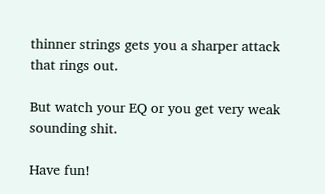thinner strings gets you a sharper attack that rings out.

But watch your EQ or you get very weak sounding shit.

Have fun!